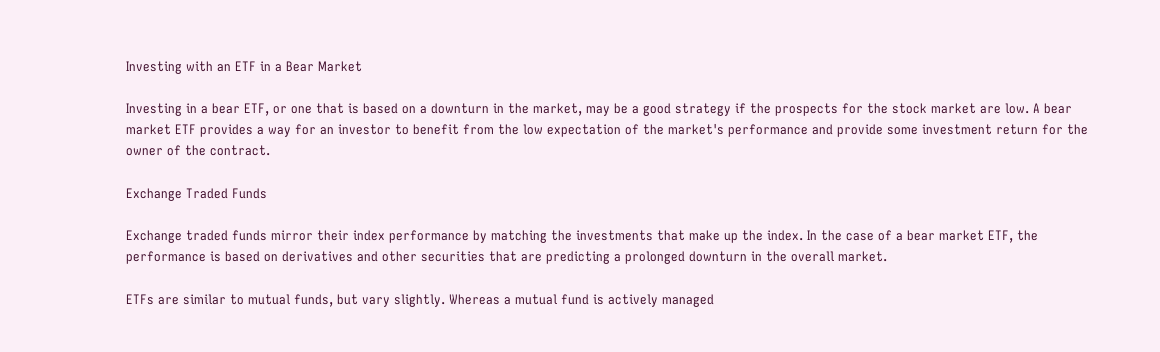Investing with an ETF in a Bear Market

Investing in a bear ETF, or one that is based on a downturn in the market, may be a good strategy if the prospects for the stock market are low. A bear market ETF provides a way for an investor to benefit from the low expectation of the market's performance and provide some investment return for the owner of the contract.

Exchange Traded Funds

Exchange traded funds mirror their index performance by matching the investments that make up the index. In the case of a bear market ETF, the performance is based on derivatives and other securities that are predicting a prolonged downturn in the overall market.

ETFs are similar to mutual funds, but vary slightly. Whereas a mutual fund is actively managed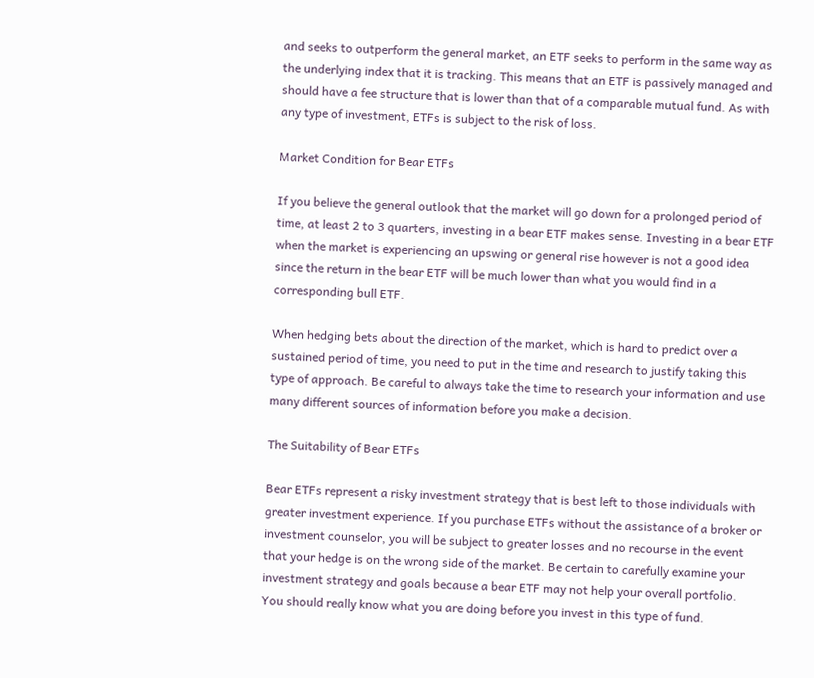and seeks to outperform the general market, an ETF seeks to perform in the same way as the underlying index that it is tracking. This means that an ETF is passively managed and should have a fee structure that is lower than that of a comparable mutual fund. As with any type of investment, ETFs is subject to the risk of loss.

Market Condition for Bear ETFs

If you believe the general outlook that the market will go down for a prolonged period of time, at least 2 to 3 quarters, investing in a bear ETF makes sense. Investing in a bear ETF when the market is experiencing an upswing or general rise however is not a good idea since the return in the bear ETF will be much lower than what you would find in a corresponding bull ETF.

When hedging bets about the direction of the market, which is hard to predict over a sustained period of time, you need to put in the time and research to justify taking this type of approach. Be careful to always take the time to research your information and use many different sources of information before you make a decision.

The Suitability of Bear ETFs

Bear ETFs represent a risky investment strategy that is best left to those individuals with greater investment experience. If you purchase ETFs without the assistance of a broker or investment counselor, you will be subject to greater losses and no recourse in the event that your hedge is on the wrong side of the market. Be certain to carefully examine your investment strategy and goals because a bear ETF may not help your overall portfolio. You should really know what you are doing before you invest in this type of fund.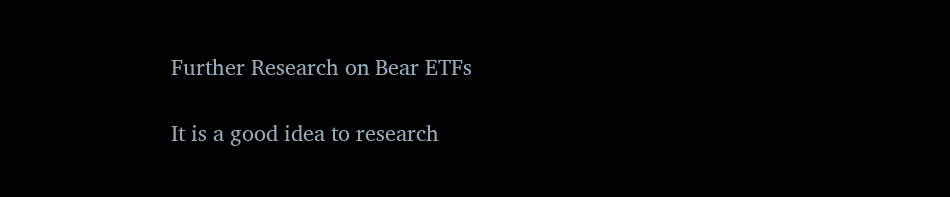Further Research on Bear ETFs

It is a good idea to research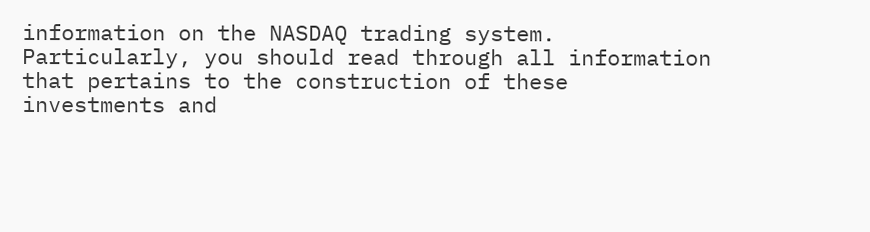information on the NASDAQ trading system. Particularly, you should read through all information that pertains to the construction of these investments and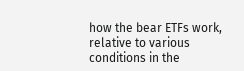how the bear ETFs work, relative to various conditions in the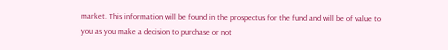market. This information will be found in the prospectus for the fund and will be of value to you as you make a decision to purchase or not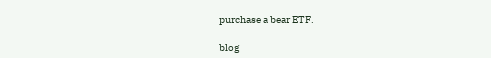purchase a bear ETF.

blog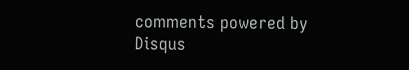comments powered by Disqus